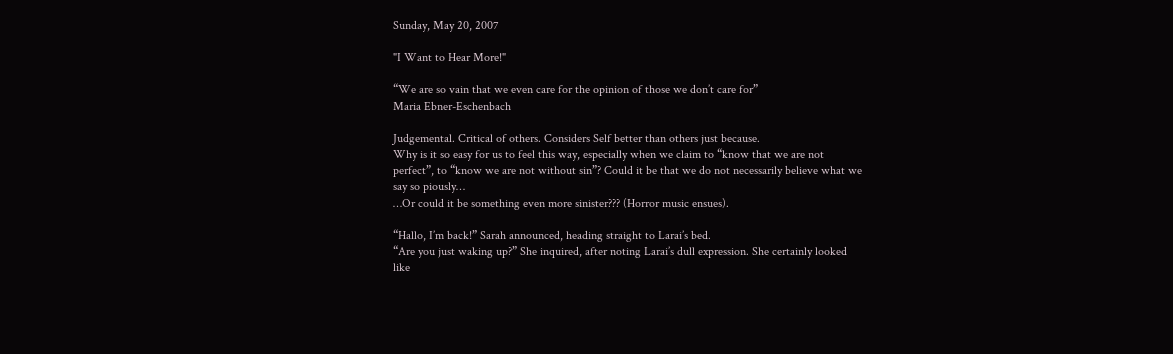Sunday, May 20, 2007

"I Want to Hear More!"

“We are so vain that we even care for the opinion of those we don’t care for”
Maria Ebner-Eschenbach

Judgemental. Critical of others. Considers Self better than others just because.
Why is it so easy for us to feel this way, especially when we claim to “know that we are not perfect”, to “know we are not without sin”? Could it be that we do not necessarily believe what we say so piously…
…Or could it be something even more sinister??? (Horror music ensues).

“Hallo, I’m back!” Sarah announced, heading straight to Larai’s bed.
“Are you just waking up?” She inquired, after noting Larai’s dull expression. She certainly looked like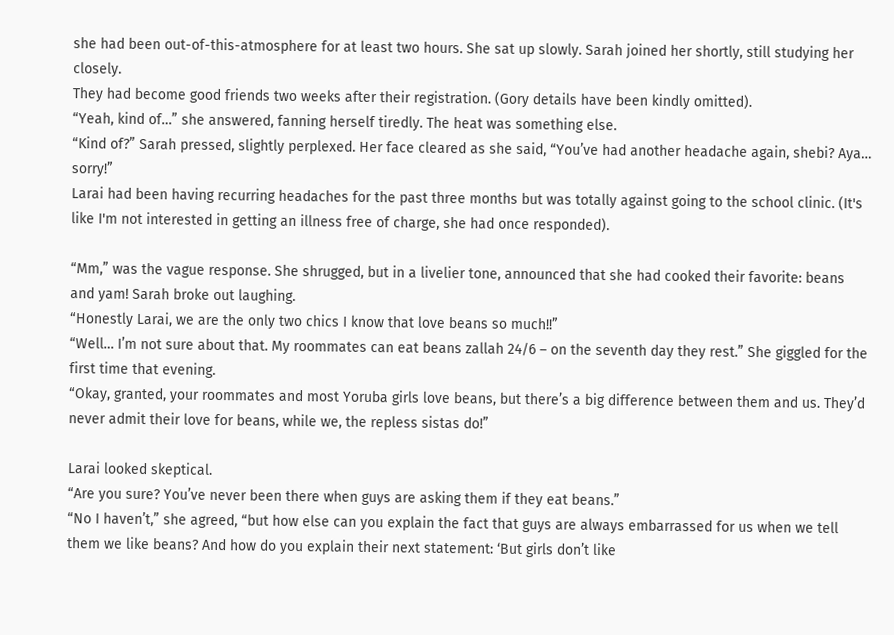she had been out-of-this-atmosphere for at least two hours. She sat up slowly. Sarah joined her shortly, still studying her closely.
They had become good friends two weeks after their registration. (Gory details have been kindly omitted).
“Yeah, kind of…” she answered, fanning herself tiredly. The heat was something else.
“Kind of?” Sarah pressed, slightly perplexed. Her face cleared as she said, “You’ve had another headache again, shebi? Aya… sorry!”
Larai had been having recurring headaches for the past three months but was totally against going to the school clinic. (It's like I'm not interested in getting an illness free of charge, she had once responded).

“Mm,” was the vague response. She shrugged, but in a livelier tone, announced that she had cooked their favorite: beans and yam! Sarah broke out laughing.
“Honestly Larai, we are the only two chics I know that love beans so much!!”
“Well… I’m not sure about that. My roommates can eat beans zallah 24/6 – on the seventh day they rest.” She giggled for the first time that evening.
“Okay, granted, your roommates and most Yoruba girls love beans, but there’s a big difference between them and us. They’d never admit their love for beans, while we, the repless sistas do!”

Larai looked skeptical.
“Are you sure? You’ve never been there when guys are asking them if they eat beans.”
“No I haven’t,” she agreed, “but how else can you explain the fact that guys are always embarrassed for us when we tell them we like beans? And how do you explain their next statement: ‘But girls don’t like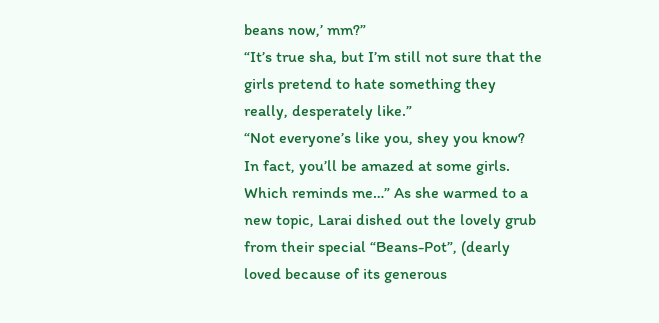beans now,’ mm?”
“It’s true sha, but I’m still not sure that the girls pretend to hate something they really, desperately like.”
“Not everyone’s like you, shey you know? In fact, you’ll be amazed at some girls. Which reminds me…” As she warmed to a new topic, Larai dished out the lovely grub from their special “Beans-Pot”, (dearly loved because of its generous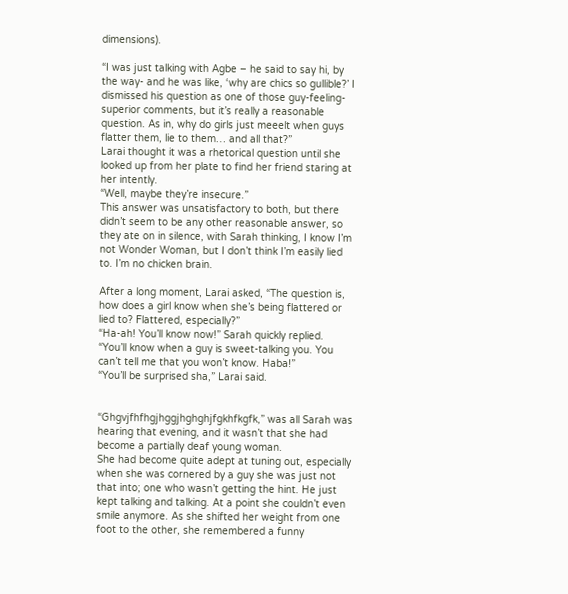dimensions).

“I was just talking with Agbe – he said to say hi, by the way- and he was like, ‘why are chics so gullible?’ I dismissed his question as one of those guy-feeling-superior comments, but it’s really a reasonable question. As in, why do girls just meeelt when guys flatter them, lie to them… and all that?”
Larai thought it was a rhetorical question until she looked up from her plate to find her friend staring at her intently.
“Well, maybe they’re insecure.”
This answer was unsatisfactory to both, but there didn’t seem to be any other reasonable answer, so they ate on in silence, with Sarah thinking, I know I’m not Wonder Woman, but I don’t think I’m easily lied to. I’m no chicken brain.

After a long moment, Larai asked, “The question is, how does a girl know when she’s being flattered or lied to? Flattered, especially?”
“Ha-ah! You’ll know now!” Sarah quickly replied. “You’ll know when a guy is sweet-talking you. You can’t tell me that you won’t know. Haba!”
“You’ll be surprised sha,” Larai said.


“Ghgvjfhfhgjhggjhghghjfgkhfkgfk,” was all Sarah was hearing that evening, and it wasn’t that she had become a partially deaf young woman.
She had become quite adept at tuning out, especially when she was cornered by a guy she was just not that into; one who wasn’t getting the hint. He just kept talking and talking. At a point she couldn’t even smile anymore. As she shifted her weight from one foot to the other, she remembered a funny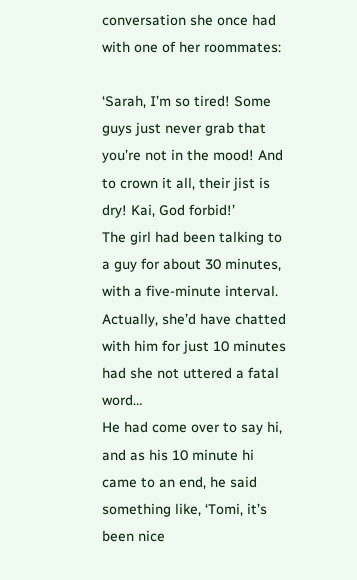conversation she once had with one of her roommates:

‘Sarah, I’m so tired! Some guys just never grab that you’re not in the mood! And to crown it all, their jist is dry! Kai, God forbid!’
The girl had been talking to a guy for about 30 minutes, with a five-minute interval. Actually, she’d have chatted with him for just 10 minutes had she not uttered a fatal word…
He had come over to say hi, and as his 10 minute hi came to an end, he said something like, ‘Tomi, it’s been nice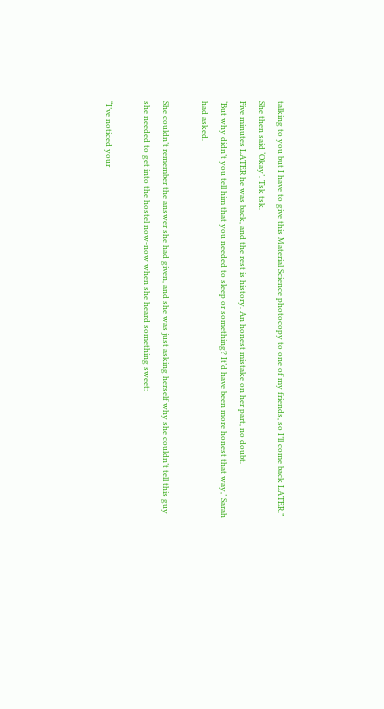talking to you but I have to give this Material Science photocopy to one of my friends, so I’ll come back LATER.”
She then said ‘Okay’. Tsk tsk.
Five minutes LATER he was back, and the rest is history. An honest mistake on her part, no doubt.
‘But why didn’t you tell him that you needed to sleep or something? It’d have been more honest that way,’ Sarah had asked.

She couldn’t remember the answer she had given, and she was just asking herself why she couldn’t tell this guy she needed to get into the hostel now-now when she heard something sweet:

“I’ve noticed your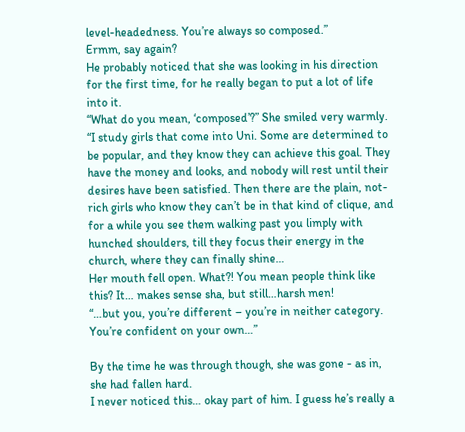level-headedness. You’re always so composed.”
Ermm, say again?
He probably noticed that she was looking in his direction for the first time, for he really began to put a lot of life into it.
“What do you mean, ‘composed’?” She smiled very warmly.
“I study girls that come into Uni. Some are determined to be popular, and they know they can achieve this goal. They have the money and looks, and nobody will rest until their desires have been satisfied. Then there are the plain, not-rich girls who know they can’t be in that kind of clique, and for a while you see them walking past you limply with hunched shoulders, till they focus their energy in the church, where they can finally shine…
Her mouth fell open. What?! You mean people think like this? It… makes sense sha, but still…harsh men!
“…but you, you’re different – you’re in neither category. You’re confident on your own…”

By the time he was through though, she was gone - as in, she had fallen hard.
I never noticed this… okay part of him. I guess he’s really a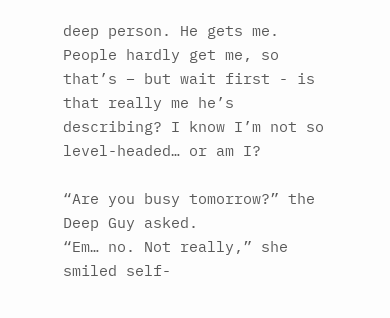deep person. He gets me. People hardly get me, so that’s – but wait first - is that really me he’s describing? I know I’m not so level-headed… or am I?

“Are you busy tomorrow?” the Deep Guy asked.
“Em… no. Not really,” she smiled self-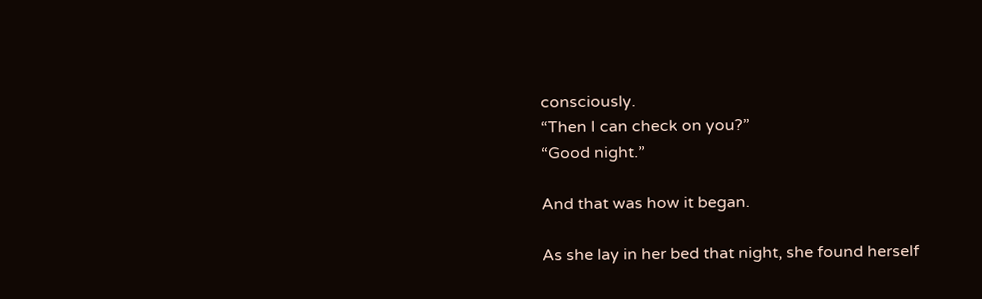consciously.
“Then I can check on you?”
“Good night.”

And that was how it began.

As she lay in her bed that night, she found herself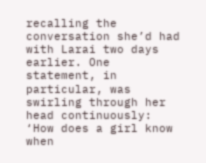recalling the conversation she’d had with Larai two days earlier. One statement, in particular, was swirling through her head continuously: ‘How does a girl know when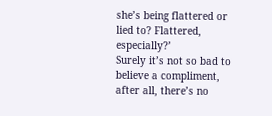she’s being flattered or lied to? Flattered, especially?’
Surely it’s not so bad to believe a compliment, after all, there’s no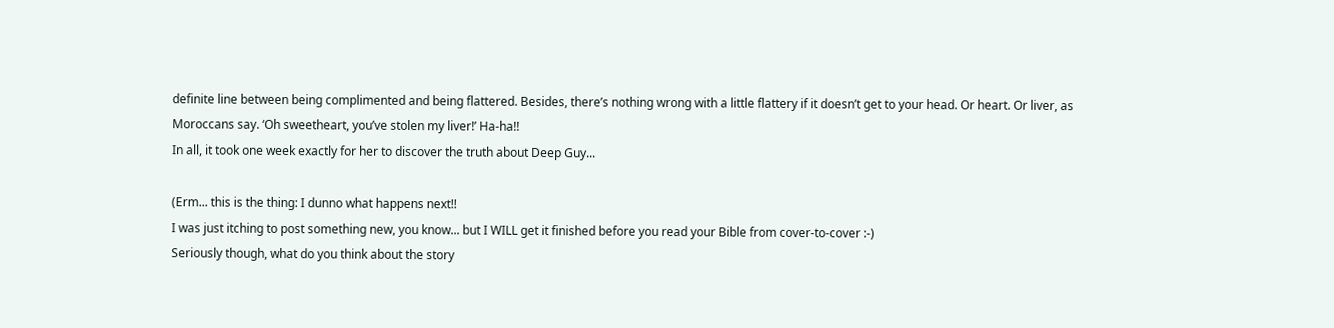definite line between being complimented and being flattered. Besides, there’s nothing wrong with a little flattery if it doesn’t get to your head. Or heart. Or liver, as Moroccans say. ‘Oh sweetheart, you’ve stolen my liver!’ Ha-ha!!
In all, it took one week exactly for her to discover the truth about Deep Guy...

(Erm... this is the thing: I dunno what happens next!!
I was just itching to post something new, you know... but I WILL get it finished before you read your Bible from cover-to-cover :-)
Seriously though, what do you think about the story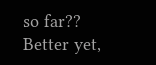so far??
Better yet,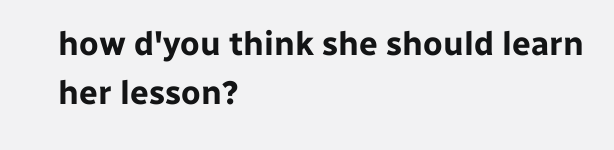how d'you think she should learn her lesson?